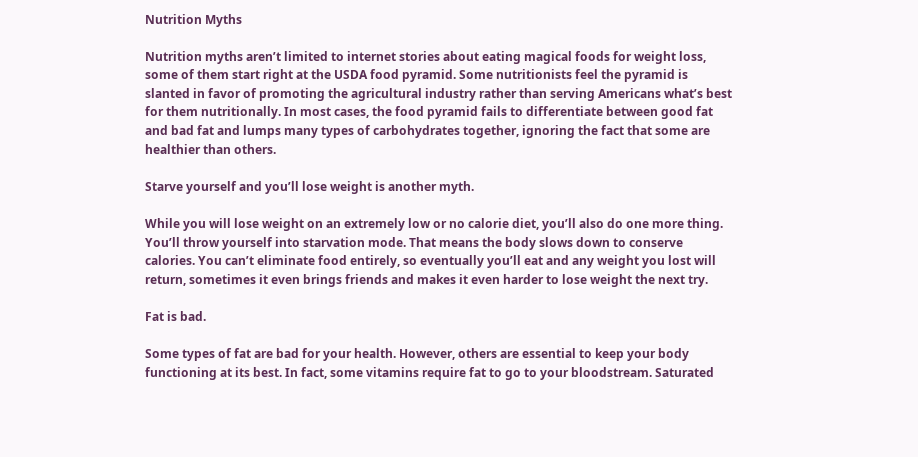Nutrition Myths

Nutrition myths aren’t limited to internet stories about eating magical foods for weight loss, some of them start right at the USDA food pyramid. Some nutritionists feel the pyramid is slanted in favor of promoting the agricultural industry rather than serving Americans what’s best for them nutritionally. In most cases, the food pyramid fails to differentiate between good fat and bad fat and lumps many types of carbohydrates together, ignoring the fact that some are healthier than others.

Starve yourself and you’ll lose weight is another myth.

While you will lose weight on an extremely low or no calorie diet, you’ll also do one more thing. You’ll throw yourself into starvation mode. That means the body slows down to conserve calories. You can’t eliminate food entirely, so eventually you’ll eat and any weight you lost will return, sometimes it even brings friends and makes it even harder to lose weight the next try.

Fat is bad.

Some types of fat are bad for your health. However, others are essential to keep your body functioning at its best. In fact, some vitamins require fat to go to your bloodstream. Saturated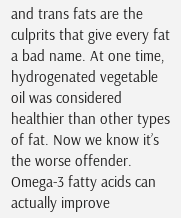and trans fats are the culprits that give every fat a bad name. At one time, hydrogenated vegetable oil was considered healthier than other types of fat. Now we know it’s the worse offender. Omega-3 fatty acids can actually improve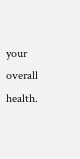your overall health.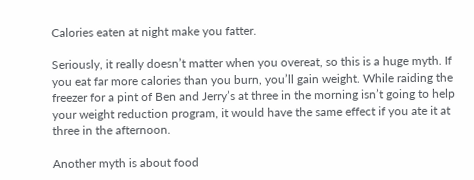Calories eaten at night make you fatter.

Seriously, it really doesn’t matter when you overeat, so this is a huge myth. If you eat far more calories than you burn, you’ll gain weight. While raiding the freezer for a pint of Ben and Jerry’s at three in the morning isn’t going to help your weight reduction program, it would have the same effect if you ate it at three in the afternoon.

Another myth is about food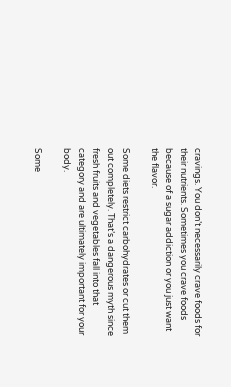cravings. You don’t necessarily crave foods for their nutrients. Sometimes you crave foods because of a sugar addiction or you just want the flavor.

Some diets restrict carbohydrates or cut them out completely. That’s a dangerous myth since fresh fruits and vegetables fall into that category and are ultimately important for your body.

Some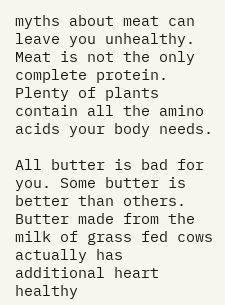myths about meat can leave you unhealthy. Meat is not the only complete protein. Plenty of plants contain all the amino acids your body needs.

All butter is bad for you. Some butter is better than others. Butter made from the milk of grass fed cows actually has additional heart healthy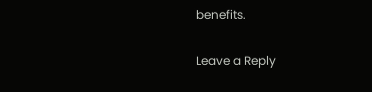benefits.

Leave a Reply